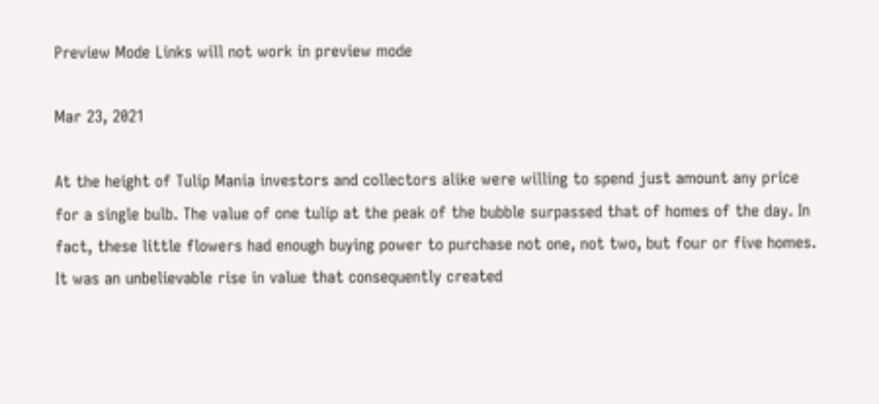Preview Mode Links will not work in preview mode

Mar 23, 2021

At the height of Tulip Mania investors and collectors alike were willing to spend just amount any price for a single bulb. The value of one tulip at the peak of the bubble surpassed that of homes of the day. In fact, these little flowers had enough buying power to purchase not one, not two, but four or five homes. It was an unbelievable rise in value that consequently created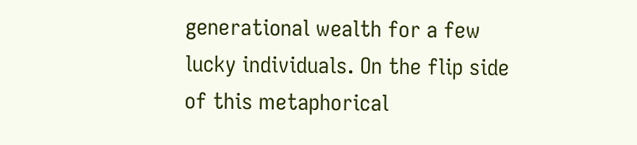generational wealth for a few lucky individuals. On the flip side of this metaphorical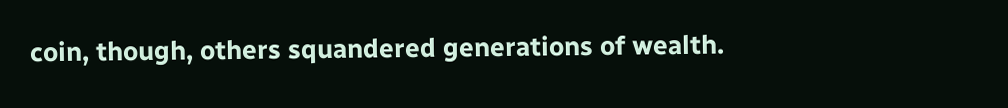coin, though, others squandered generations of wealth.